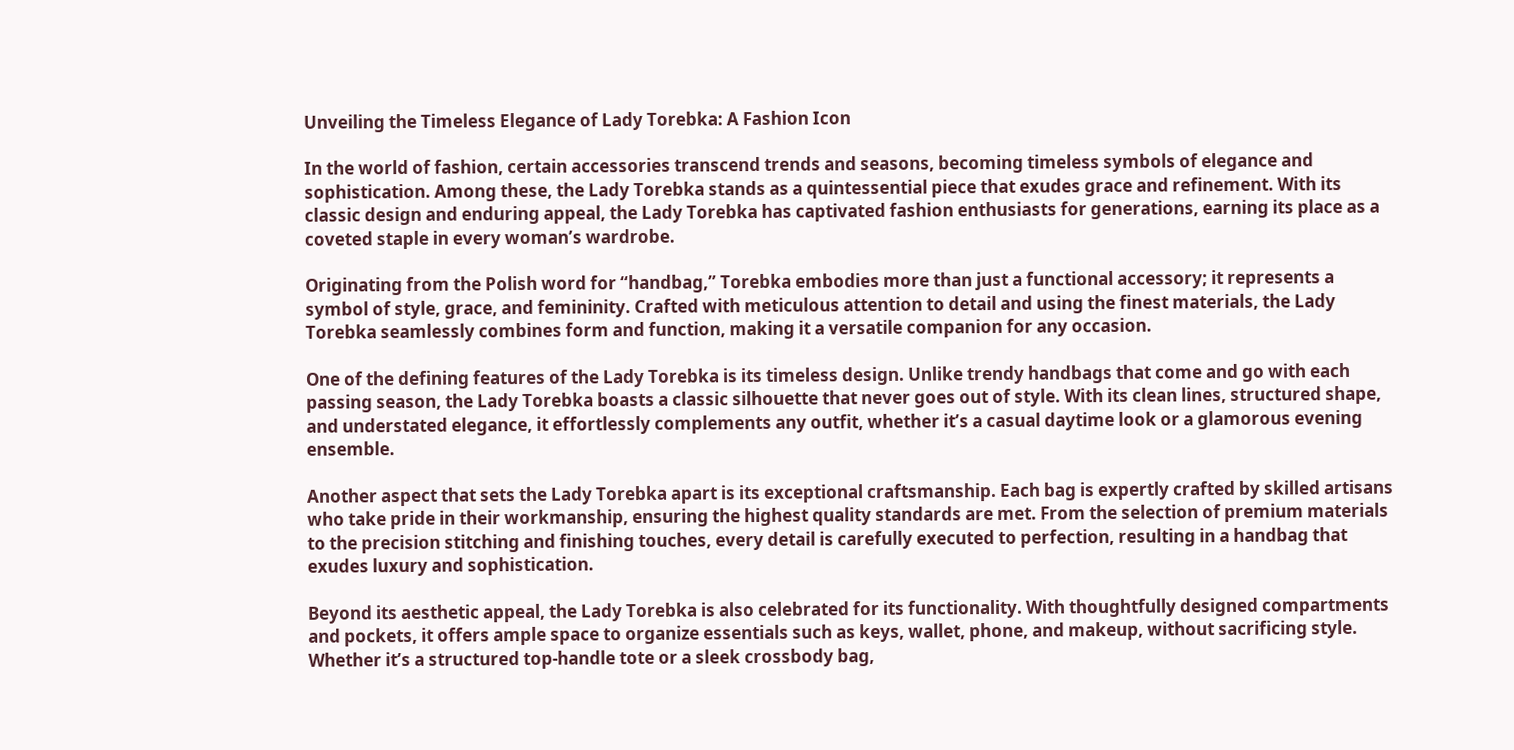Unveiling the Timeless Elegance of Lady Torebka: A Fashion Icon

In the world of fashion, certain accessories transcend trends and seasons, becoming timeless symbols of elegance and sophistication. Among these, the Lady Torebka stands as a quintessential piece that exudes grace and refinement. With its classic design and enduring appeal, the Lady Torebka has captivated fashion enthusiasts for generations, earning its place as a coveted staple in every woman’s wardrobe.

Originating from the Polish word for “handbag,” Torebka embodies more than just a functional accessory; it represents a symbol of style, grace, and femininity. Crafted with meticulous attention to detail and using the finest materials, the Lady Torebka seamlessly combines form and function, making it a versatile companion for any occasion.

One of the defining features of the Lady Torebka is its timeless design. Unlike trendy handbags that come and go with each passing season, the Lady Torebka boasts a classic silhouette that never goes out of style. With its clean lines, structured shape, and understated elegance, it effortlessly complements any outfit, whether it’s a casual daytime look or a glamorous evening ensemble.

Another aspect that sets the Lady Torebka apart is its exceptional craftsmanship. Each bag is expertly crafted by skilled artisans who take pride in their workmanship, ensuring the highest quality standards are met. From the selection of premium materials to the precision stitching and finishing touches, every detail is carefully executed to perfection, resulting in a handbag that exudes luxury and sophistication.

Beyond its aesthetic appeal, the Lady Torebka is also celebrated for its functionality. With thoughtfully designed compartments and pockets, it offers ample space to organize essentials such as keys, wallet, phone, and makeup, without sacrificing style. Whether it’s a structured top-handle tote or a sleek crossbody bag,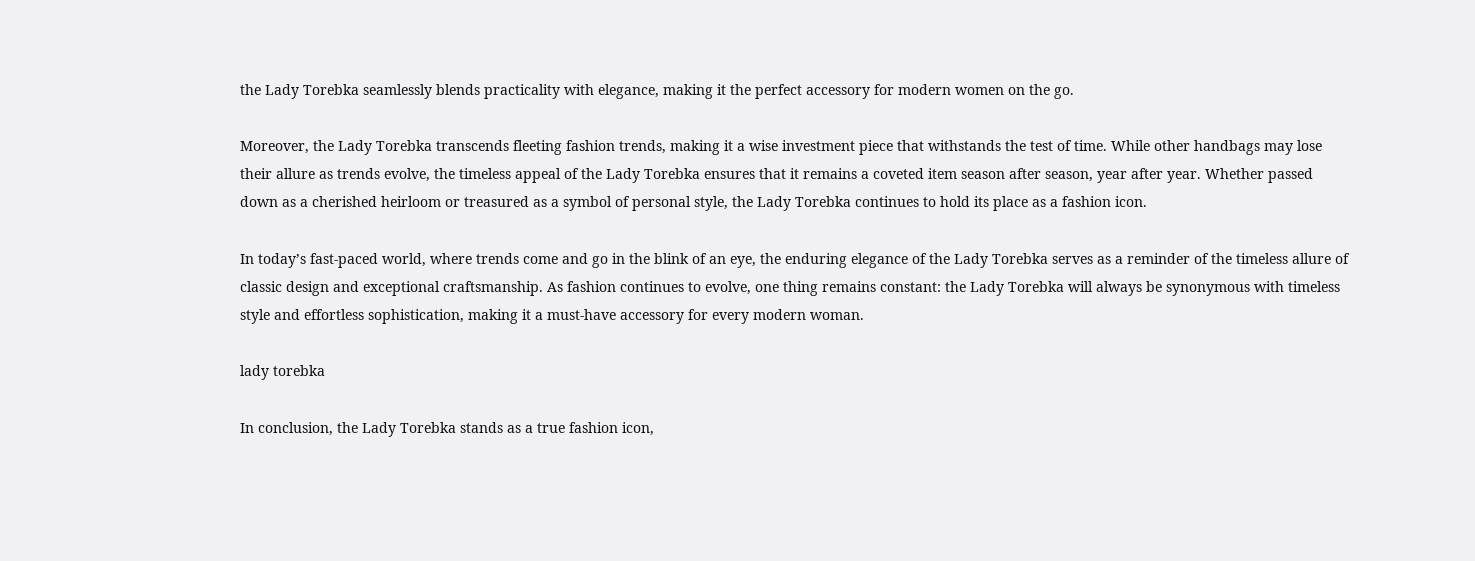the Lady Torebka seamlessly blends practicality with elegance, making it the perfect accessory for modern women on the go.

Moreover, the Lady Torebka transcends fleeting fashion trends, making it a wise investment piece that withstands the test of time. While other handbags may lose their allure as trends evolve, the timeless appeal of the Lady Torebka ensures that it remains a coveted item season after season, year after year. Whether passed down as a cherished heirloom or treasured as a symbol of personal style, the Lady Torebka continues to hold its place as a fashion icon.

In today’s fast-paced world, where trends come and go in the blink of an eye, the enduring elegance of the Lady Torebka serves as a reminder of the timeless allure of classic design and exceptional craftsmanship. As fashion continues to evolve, one thing remains constant: the Lady Torebka will always be synonymous with timeless style and effortless sophistication, making it a must-have accessory for every modern woman.

lady torebka

In conclusion, the Lady Torebka stands as a true fashion icon,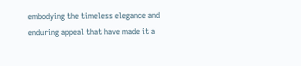embodying the timeless elegance and enduring appeal that have made it a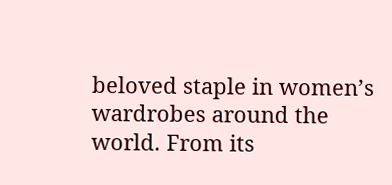beloved staple in women’s wardrobes around the world. From its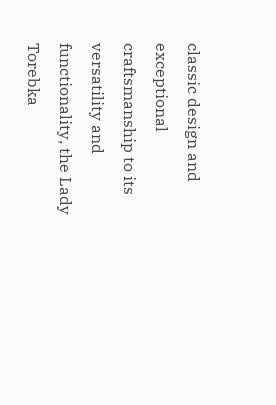classic design and exceptional craftsmanship to its versatility and functionality, the Lady Torebka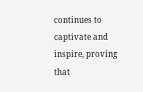continues to captivate and inspire, proving that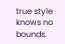true style knows no bounds.